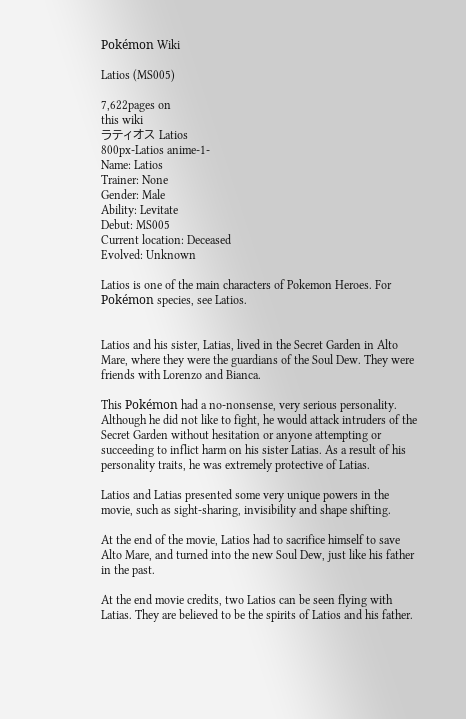Pokémon Wiki

Latios (MS005)

7,622pages on
this wiki
ラティオス Latios
800px-Latios anime-1-
Name: Latios
Trainer: None
Gender: Male
Ability: Levitate
Debut: MS005
Current location: Deceased
Evolved: Unknown

Latios is one of the main characters of Pokemon Heroes. For Pokémon species, see Latios.


Latios and his sister, Latias, lived in the Secret Garden in Alto Mare, where they were the guardians of the Soul Dew. They were friends with Lorenzo and Bianca.

This Pokémon had a no-nonsense, very serious personality. Although he did not like to fight, he would attack intruders of the Secret Garden without hesitation or anyone attempting or succeeding to inflict harm on his sister Latias. As a result of his personality traits, he was extremely protective of Latias.

Latios and Latias presented some very unique powers in the movie, such as sight-sharing, invisibility and shape shifting.

At the end of the movie, Latios had to sacrifice himself to save Alto Mare, and turned into the new Soul Dew, just like his father in the past.

At the end movie credits, two Latios can be seen flying with Latias. They are believed to be the spirits of Latios and his father.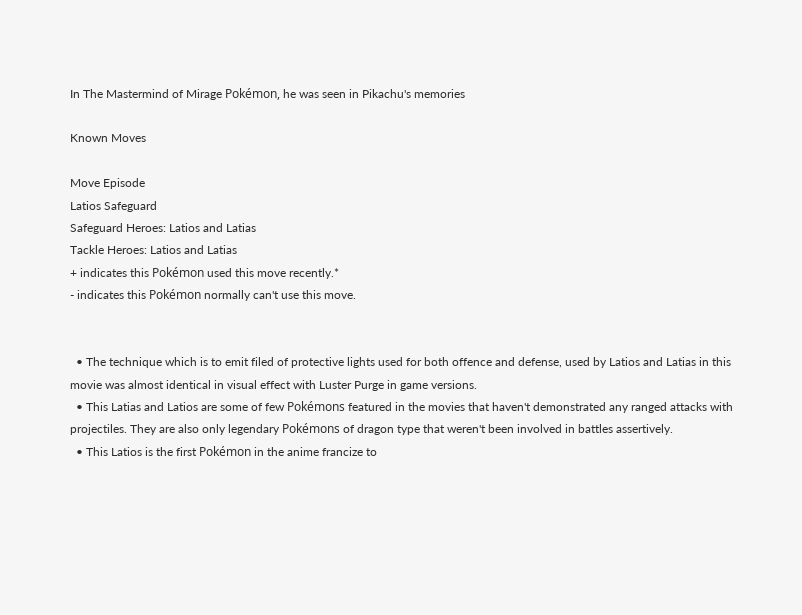In The Mastermind of Mirage Pokémon, he was seen in Pikachu's memories

Known Moves

Move Episode
Latios Safeguard
Safeguard Heroes: Latios and Latias
Tackle Heroes: Latios and Latias
+ indicates this Pokémon used this move recently.*
- indicates this Pokémon normally can't use this move.


  • The technique which is to emit filed of protective lights used for both offence and defense, used by Latios and Latias in this movie was almost identical in visual effect with Luster Purge in game versions.
  • This Latias and Latios are some of few Pokémons featured in the movies that haven't demonstrated any ranged attacks with projectiles. They are also only legendary Pokémons of dragon type that weren't been involved in battles assertively.
  • This Latios is the first Pokémon in the anime francize to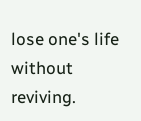lose one's life without reviving.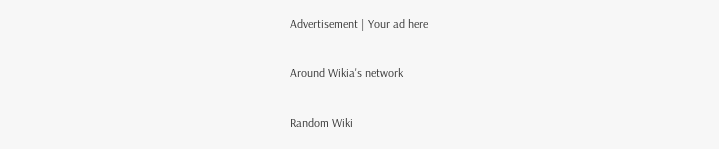Advertisement | Your ad here

Around Wikia's network

Random Wiki